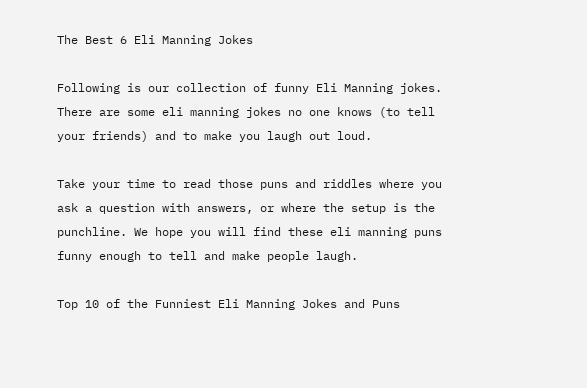The Best 6 Eli Manning Jokes

Following is our collection of funny Eli Manning jokes. There are some eli manning jokes no one knows (to tell your friends) and to make you laugh out loud.

Take your time to read those puns and riddles where you ask a question with answers, or where the setup is the punchline. We hope you will find these eli manning puns funny enough to tell and make people laugh.

Top 10 of the Funniest Eli Manning Jokes and Puns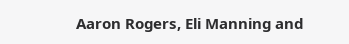Aaron Rogers, Eli Manning and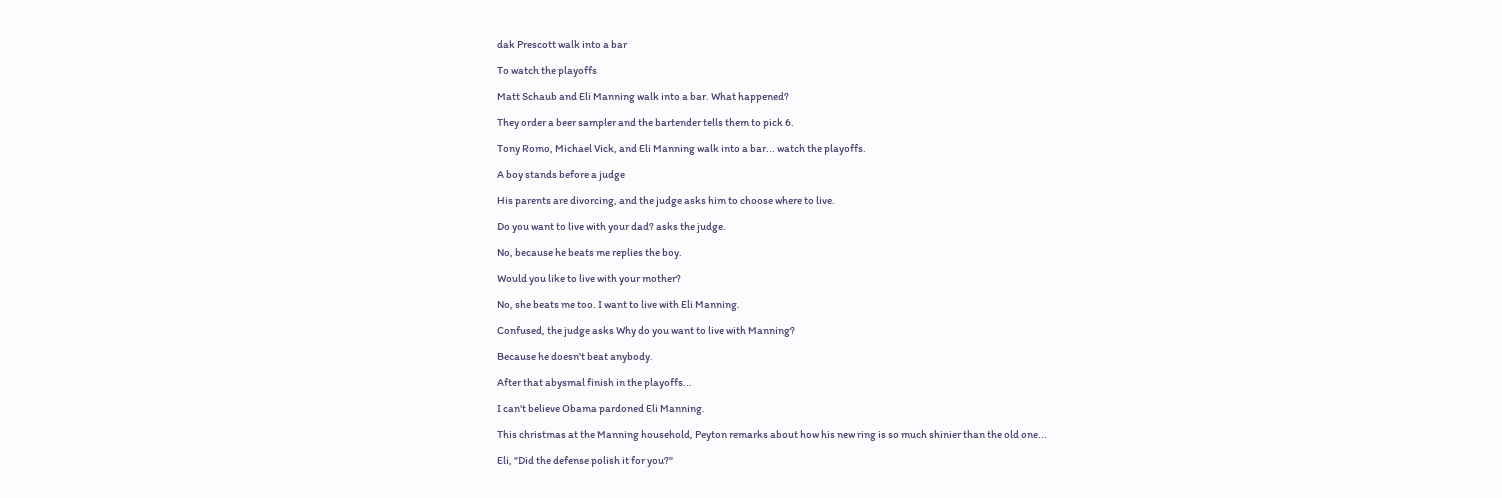dak Prescott walk into a bar

To watch the playoffs

Matt Schaub and Eli Manning walk into a bar. What happened?

They order a beer sampler and the bartender tells them to pick 6.

Tony Romo, Michael Vick, and Eli Manning walk into a bar... watch the playoffs.

A boy stands before a judge

His parents are divorcing, and the judge asks him to choose where to live.

Do you want to live with your dad? asks the judge.

No, because he beats me replies the boy.

Would you like to live with your mother?

No, she beats me too. I want to live with Eli Manning.

Confused, the judge asks Why do you want to live with Manning?

Because he doesn't beat anybody.

After that abysmal finish in the playoffs...

I can't believe Obama pardoned Eli Manning.

This christmas at the Manning household, Peyton remarks about how his new ring is so much shinier than the old one...

Eli, "Did the defense polish it for you?"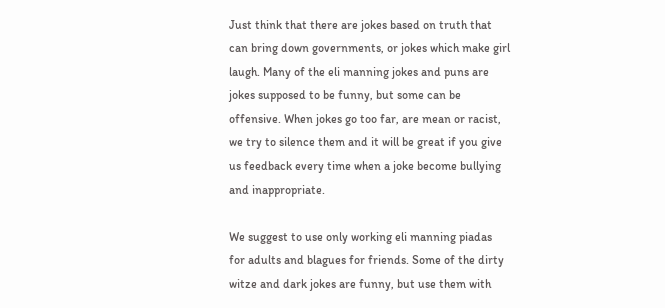Just think that there are jokes based on truth that can bring down governments, or jokes which make girl laugh. Many of the eli manning jokes and puns are jokes supposed to be funny, but some can be offensive. When jokes go too far, are mean or racist, we try to silence them and it will be great if you give us feedback every time when a joke become bullying and inappropriate.

We suggest to use only working eli manning piadas for adults and blagues for friends. Some of the dirty witze and dark jokes are funny, but use them with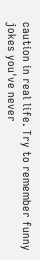caution in real life. Try to remember funny jokes you've never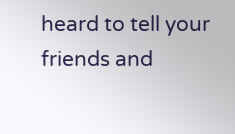heard to tell your friends and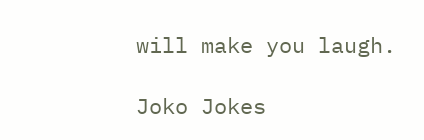will make you laugh.

Joko Jokes